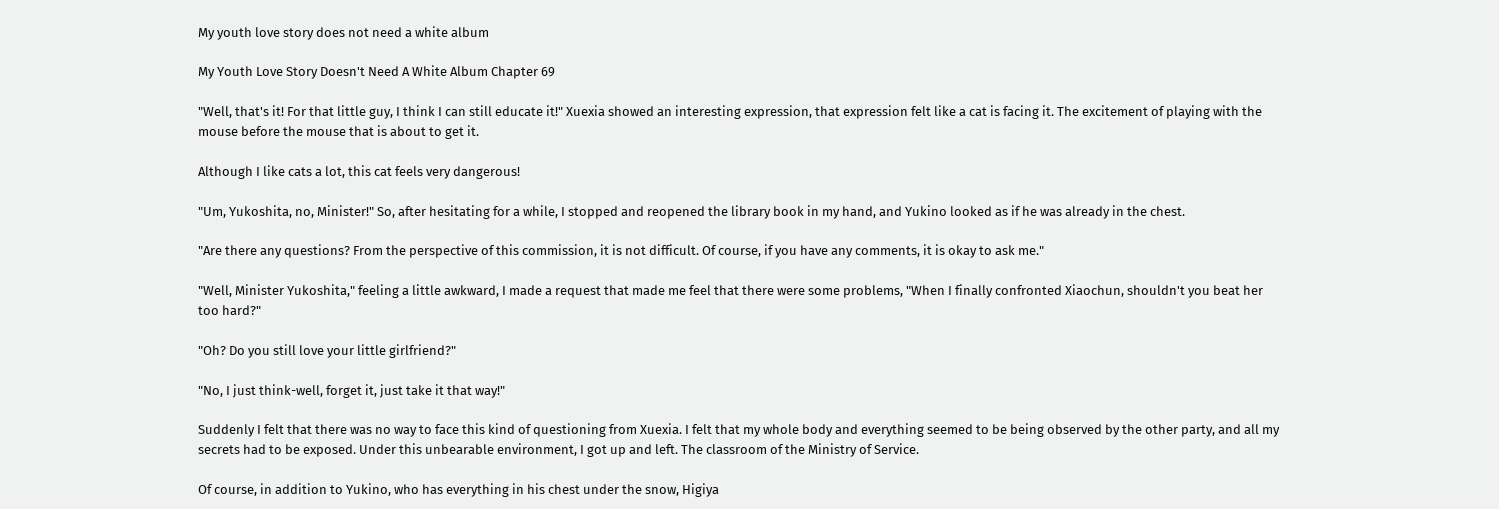My youth love story does not need a white album

My Youth Love Story Doesn't Need A White Album Chapter 69

"Well, that's it! For that little guy, I think I can still educate it!" Xuexia showed an interesting expression, that expression felt like a cat is facing it. The excitement of playing with the mouse before the mouse that is about to get it.

Although I like cats a lot, this cat feels very dangerous!

"Um, Yukoshita, no, Minister!" So, after hesitating for a while, I stopped and reopened the library book in my hand, and Yukino looked as if he was already in the chest.

"Are there any questions? From the perspective of this commission, it is not difficult. Of course, if you have any comments, it is okay to ask me."

"Well, Minister Yukoshita," feeling a little awkward, I made a request that made me feel that there were some problems, "When I finally confronted Xiaochun, shouldn't you beat her too hard?"

"Oh? Do you still love your little girlfriend?"

"No, I just think-well, forget it, just take it that way!"

Suddenly I felt that there was no way to face this kind of questioning from Xuexia. I felt that my whole body and everything seemed to be being observed by the other party, and all my secrets had to be exposed. Under this unbearable environment, I got up and left. The classroom of the Ministry of Service.

Of course, in addition to Yukino, who has everything in his chest under the snow, Higiya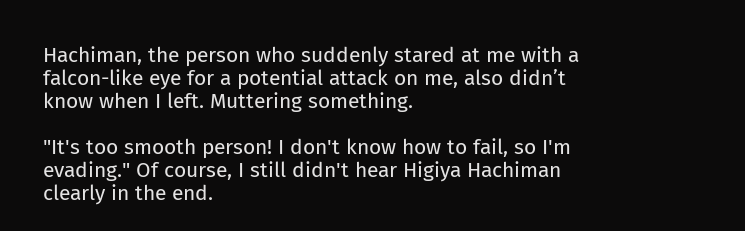Hachiman, the person who suddenly stared at me with a falcon-like eye for a potential attack on me, also didn’t know when I left. Muttering something.

"It's too smooth person! I don't know how to fail, so I'm evading." Of course, I still didn't hear Higiya Hachiman clearly in the end.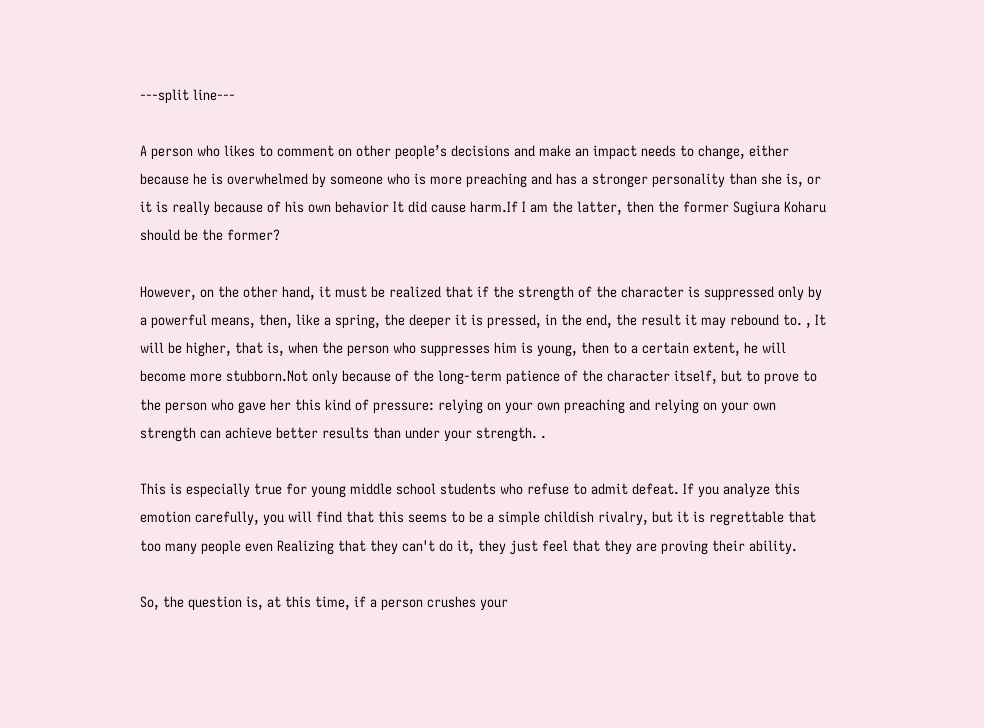---split line---

A person who likes to comment on other people’s decisions and make an impact needs to change, either because he is overwhelmed by someone who is more preaching and has a stronger personality than she is, or it is really because of his own behavior It did cause harm.If I am the latter, then the former Sugiura Koharu should be the former?

However, on the other hand, it must be realized that if the strength of the character is suppressed only by a powerful means, then, like a spring, the deeper it is pressed, in the end, the result it may rebound to. , It will be higher, that is, when the person who suppresses him is young, then to a certain extent, he will become more stubborn.Not only because of the long-term patience of the character itself, but to prove to the person who gave her this kind of pressure: relying on your own preaching and relying on your own strength can achieve better results than under your strength. .

This is especially true for young middle school students who refuse to admit defeat. If you analyze this emotion carefully, you will find that this seems to be a simple childish rivalry, but it is regrettable that too many people even Realizing that they can't do it, they just feel that they are proving their ability.

So, the question is, at this time, if a person crushes your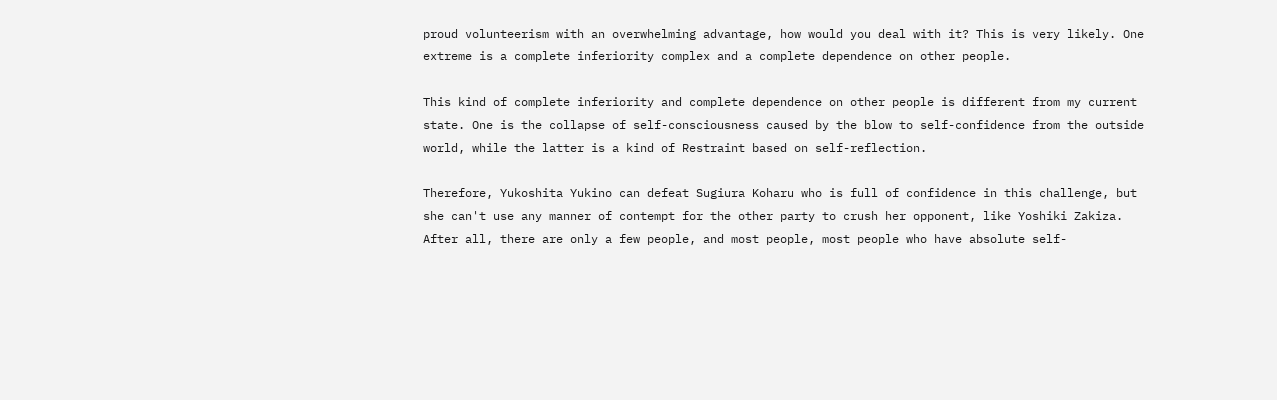proud volunteerism with an overwhelming advantage, how would you deal with it? This is very likely. One extreme is a complete inferiority complex and a complete dependence on other people.

This kind of complete inferiority and complete dependence on other people is different from my current state. One is the collapse of self-consciousness caused by the blow to self-confidence from the outside world, while the latter is a kind of Restraint based on self-reflection.

Therefore, Yukoshita Yukino can defeat Sugiura Koharu who is full of confidence in this challenge, but she can't use any manner of contempt for the other party to crush her opponent, like Yoshiki Zakiza. After all, there are only a few people, and most people, most people who have absolute self-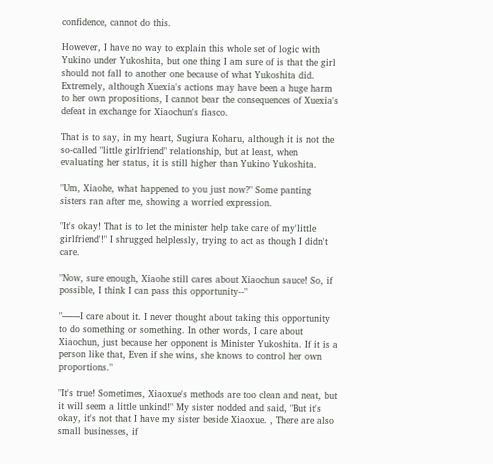confidence, cannot do this.

However, I have no way to explain this whole set of logic with Yukino under Yukoshita, but one thing I am sure of is that the girl should not fall to another one because of what Yukoshita did. Extremely, although Xuexia's actions may have been a huge harm to her own propositions, I cannot bear the consequences of Xuexia's defeat in exchange for Xiaochun's fiasco.

That is to say, in my heart, Sugiura Koharu, although it is not the so-called "little girlfriend" relationship, but at least, when evaluating her status, it is still higher than Yukino Yukoshita.

"Um, Xiaohe, what happened to you just now?" Some panting sisters ran after me, showing a worried expression.

"It's okay! That is to let the minister help take care of my'little girlfriend'!" I shrugged helplessly, trying to act as though I didn't care.

"Now, sure enough, Xiaohe still cares about Xiaochun sauce! So, if possible, I think I can pass this opportunity--"

"——I care about it. I never thought about taking this opportunity to do something or something. In other words, I care about Xiaochun, just because her opponent is Minister Yukoshita. If it is a person like that, Even if she wins, she knows to control her own proportions."

"It's true! Sometimes, Xiaoxue's methods are too clean and neat, but it will seem a little unkind!" My sister nodded and said, "But it's okay, it's not that I have my sister beside Xiaoxue. , There are also small businesses, if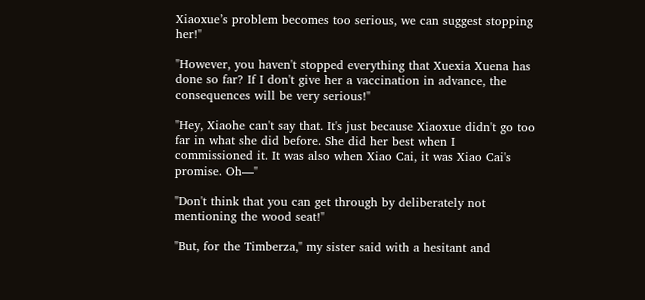Xiaoxue’s problem becomes too serious, we can suggest stopping her!"

"However, you haven't stopped everything that Xuexia Xuena has done so far? If I don't give her a vaccination in advance, the consequences will be very serious!"

"Hey, Xiaohe can't say that. It's just because Xiaoxue didn't go too far in what she did before. She did her best when I commissioned it. It was also when Xiao Cai, it was Xiao Cai's promise. Oh—"

"Don't think that you can get through by deliberately not mentioning the wood seat!"

"But, for the Timberza," my sister said with a hesitant and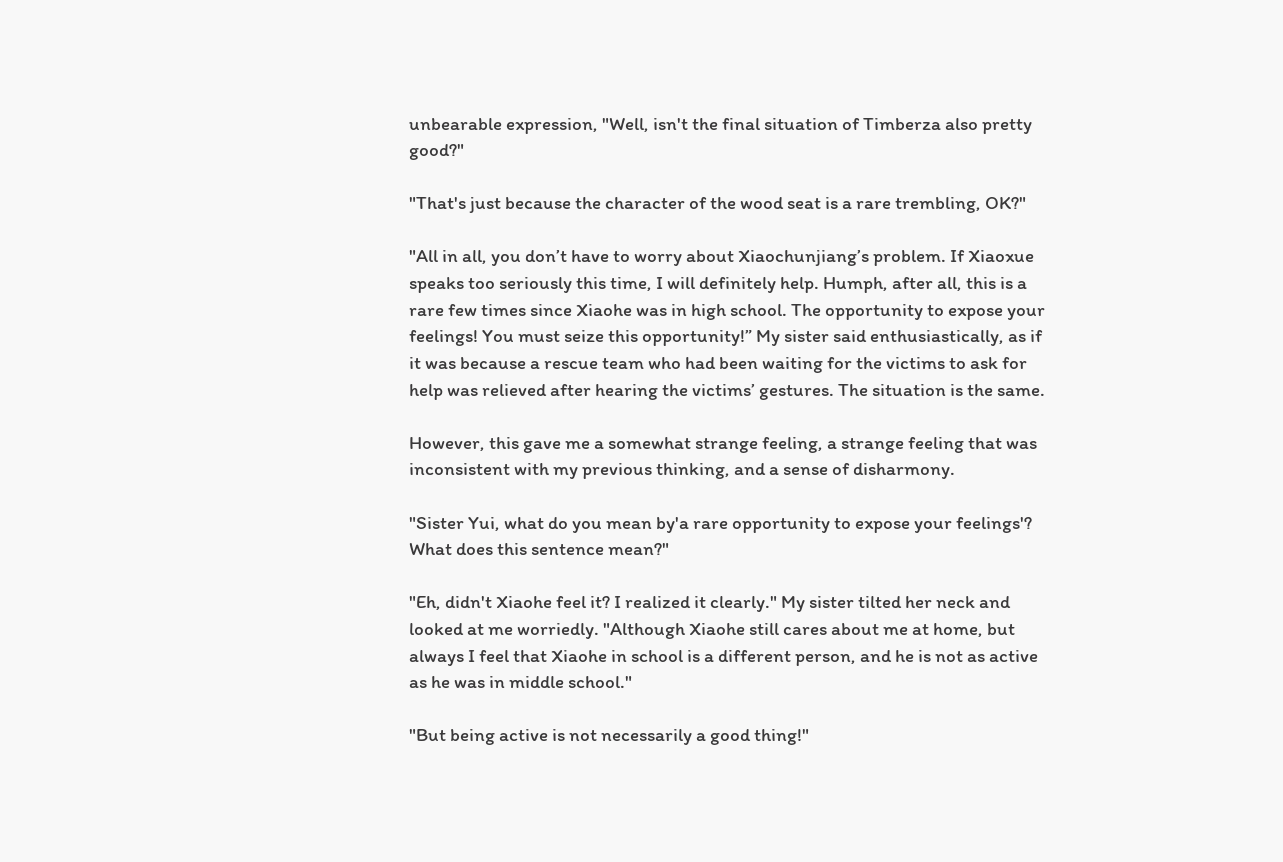unbearable expression, "Well, isn't the final situation of Timberza also pretty good?"

"That's just because the character of the wood seat is a rare trembling, OK?"

"All in all, you don’t have to worry about Xiaochunjiang’s problem. If Xiaoxue speaks too seriously this time, I will definitely help. Humph, after all, this is a rare few times since Xiaohe was in high school. The opportunity to expose your feelings! You must seize this opportunity!” My sister said enthusiastically, as if it was because a rescue team who had been waiting for the victims to ask for help was relieved after hearing the victims’ gestures. The situation is the same.

However, this gave me a somewhat strange feeling, a strange feeling that was inconsistent with my previous thinking, and a sense of disharmony.

"Sister Yui, what do you mean by'a rare opportunity to expose your feelings'? What does this sentence mean?"

"Eh, didn't Xiaohe feel it? I realized it clearly." My sister tilted her neck and looked at me worriedly. "Although Xiaohe still cares about me at home, but always I feel that Xiaohe in school is a different person, and he is not as active as he was in middle school."

"But being active is not necessarily a good thing!"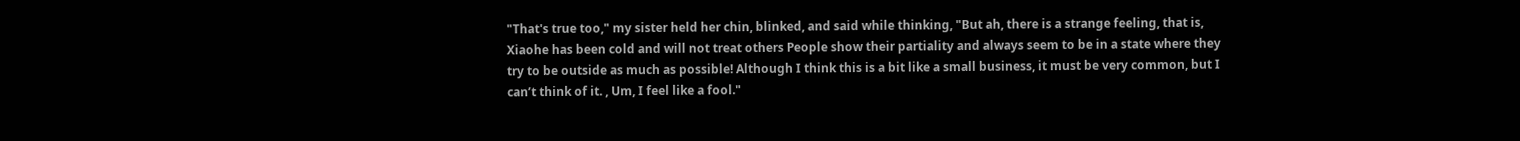"That's true too," my sister held her chin, blinked, and said while thinking, "But ah, there is a strange feeling, that is, Xiaohe has been cold and will not treat others People show their partiality and always seem to be in a state where they try to be outside as much as possible! Although I think this is a bit like a small business, it must be very common, but I can’t think of it. , Um, I feel like a fool."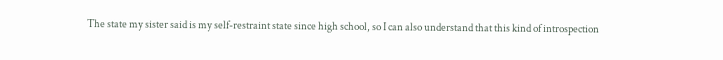The state my sister said is my self-restraint state since high school, so I can also understand that this kind of introspection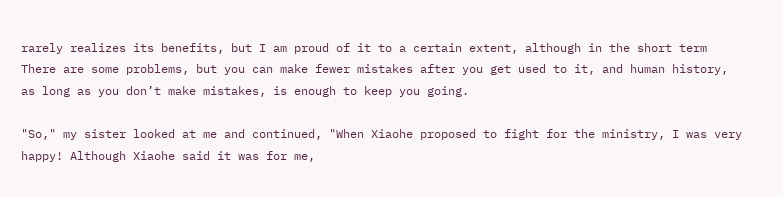rarely realizes its benefits, but I am proud of it to a certain extent, although in the short term There are some problems, but you can make fewer mistakes after you get used to it, and human history, as long as you don’t make mistakes, is enough to keep you going.

"So," my sister looked at me and continued, "When Xiaohe proposed to fight for the ministry, I was very happy! Although Xiaohe said it was for me,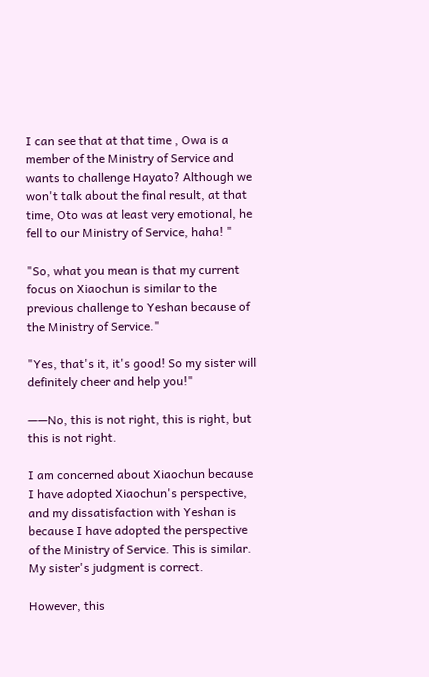I can see that at that time , Owa is a member of the Ministry of Service and wants to challenge Hayato? Although we won't talk about the final result, at that time, Oto was at least very emotional, he fell to our Ministry of Service, haha! "

"So, what you mean is that my current focus on Xiaochun is similar to the previous challenge to Yeshan because of the Ministry of Service."

"Yes, that's it, it's good! So my sister will definitely cheer and help you!"

——No, this is not right, this is right, but this is not right.

I am concerned about Xiaochun because I have adopted Xiaochun's perspective, and my dissatisfaction with Yeshan is because I have adopted the perspective of the Ministry of Service. This is similar. My sister's judgment is correct.

However, this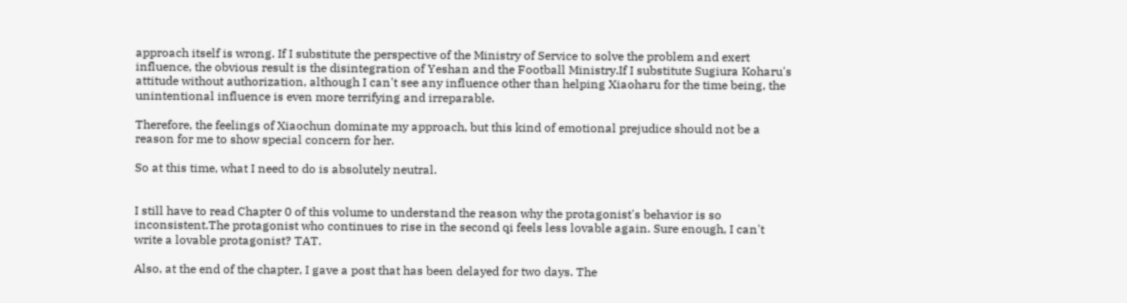approach itself is wrong. If I substitute the perspective of the Ministry of Service to solve the problem and exert influence, the obvious result is the disintegration of Yeshan and the Football Ministry.If I substitute Sugiura Koharu's attitude without authorization, although I can't see any influence other than helping Xiaoharu for the time being, the unintentional influence is even more terrifying and irreparable.

Therefore, the feelings of Xiaochun dominate my approach, but this kind of emotional prejudice should not be a reason for me to show special concern for her.

So at this time, what I need to do is absolutely neutral.


I still have to read Chapter 0 of this volume to understand the reason why the protagonist's behavior is so inconsistent.The protagonist who continues to rise in the second qi feels less lovable again. Sure enough, I can't write a lovable protagonist? TAT.

Also, at the end of the chapter, I gave a post that has been delayed for two days. The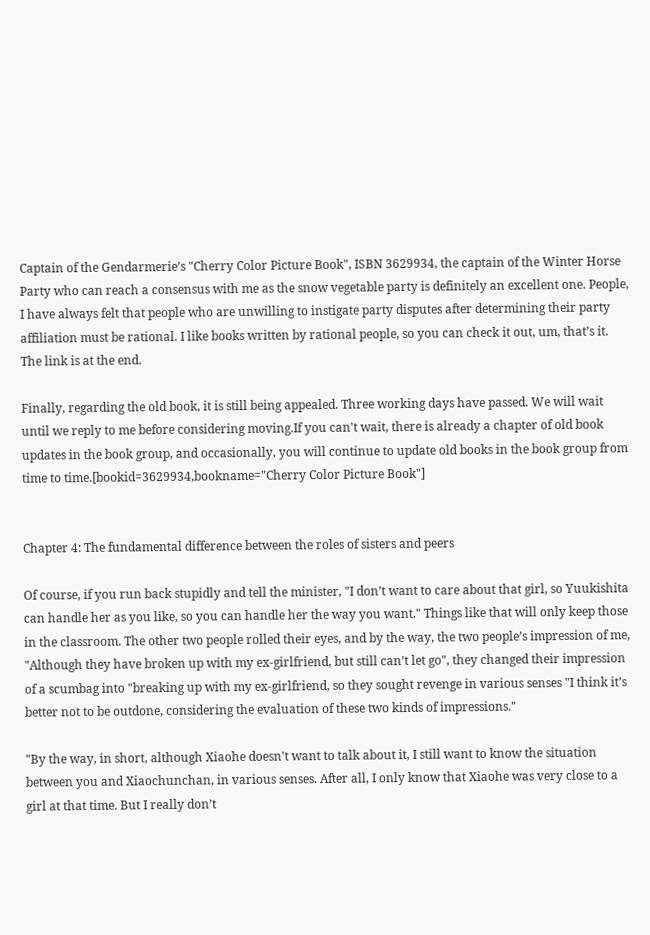Captain of the Gendarmerie’s "Cherry Color Picture Book", ISBN 3629934, the captain of the Winter Horse Party who can reach a consensus with me as the snow vegetable party is definitely an excellent one. People, I have always felt that people who are unwilling to instigate party disputes after determining their party affiliation must be rational. I like books written by rational people, so you can check it out, um, that’s it. The link is at the end.

Finally, regarding the old book, it is still being appealed. Three working days have passed. We will wait until we reply to me before considering moving.If you can't wait, there is already a chapter of old book updates in the book group, and occasionally, you will continue to update old books in the book group from time to time.[bookid=3629934,bookname="Cherry Color Picture Book"]


Chapter 4: The fundamental difference between the roles of sisters and peers

Of course, if you run back stupidly and tell the minister, "I don’t want to care about that girl, so Yuukishita can handle her as you like, so you can handle her the way you want." Things like that will only keep those in the classroom. The other two people rolled their eyes, and by the way, the two people’s impression of me, "Although they have broken up with my ex-girlfriend, but still can’t let go", they changed their impression of a scumbag into "breaking up with my ex-girlfriend, so they sought revenge in various senses "I think it’s better not to be outdone, considering the evaluation of these two kinds of impressions."

"By the way, in short, although Xiaohe doesn't want to talk about it, I still want to know the situation between you and Xiaochunchan, in various senses. After all, I only know that Xiaohe was very close to a girl at that time. But I really don’t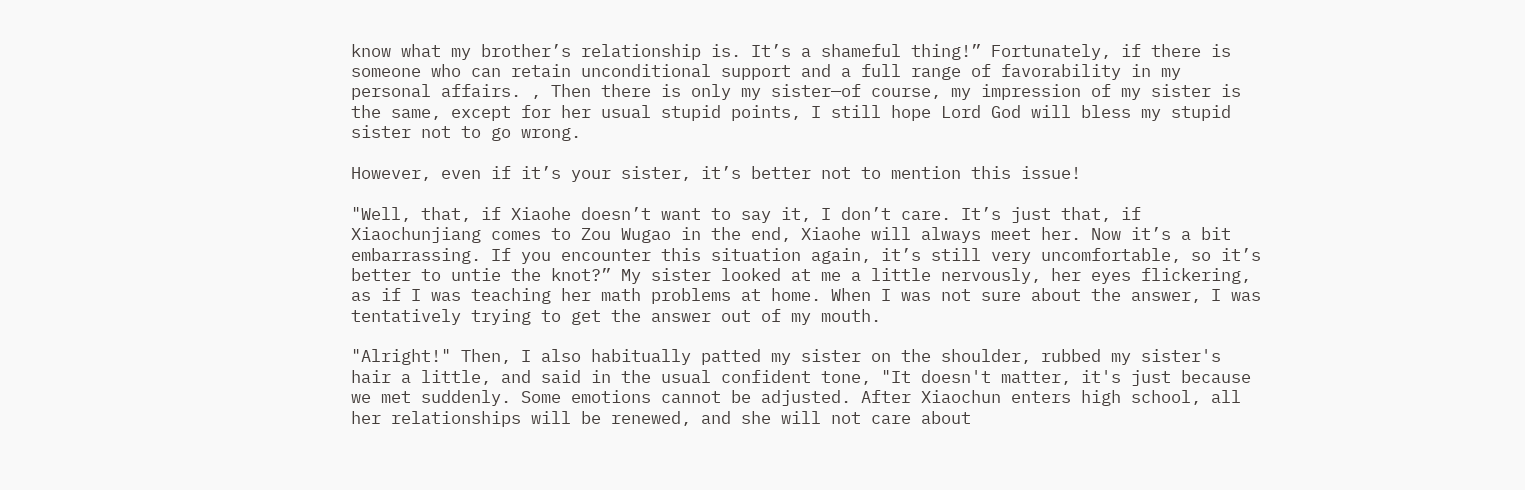know what my brother’s relationship is. It’s a shameful thing!” Fortunately, if there is someone who can retain unconditional support and a full range of favorability in my personal affairs. , Then there is only my sister—of course, my impression of my sister is the same, except for her usual stupid points, I still hope Lord God will bless my stupid sister not to go wrong.

However, even if it’s your sister, it’s better not to mention this issue!

"Well, that, if Xiaohe doesn’t want to say it, I don’t care. It’s just that, if Xiaochunjiang comes to Zou Wugao in the end, Xiaohe will always meet her. Now it’s a bit embarrassing. If you encounter this situation again, it’s still very uncomfortable, so it’s better to untie the knot?” My sister looked at me a little nervously, her eyes flickering, as if I was teaching her math problems at home. When I was not sure about the answer, I was tentatively trying to get the answer out of my mouth.

"Alright!" Then, I also habitually patted my sister on the shoulder, rubbed my sister's hair a little, and said in the usual confident tone, "It doesn't matter, it's just because we met suddenly. Some emotions cannot be adjusted. After Xiaochun enters high school, all her relationships will be renewed, and she will not care about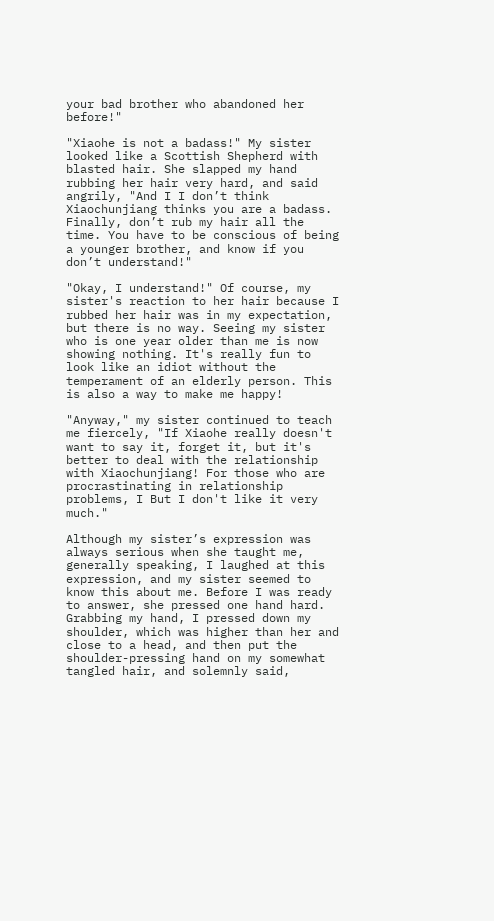your bad brother who abandoned her before!"

"Xiaohe is not a badass!" My sister looked like a Scottish Shepherd with blasted hair. She slapped my hand rubbing her hair very hard, and said angrily, "And I I don’t think Xiaochunjiang thinks you are a badass. Finally, don’t rub my hair all the time. You have to be conscious of being a younger brother, and know if you don’t understand!"

"Okay, I understand!" Of course, my sister's reaction to her hair because I rubbed her hair was in my expectation, but there is no way. Seeing my sister who is one year older than me is now showing nothing. It's really fun to look like an idiot without the temperament of an elderly person. This is also a way to make me happy!

"Anyway," my sister continued to teach me fiercely, "If Xiaohe really doesn't want to say it, forget it, but it's better to deal with the relationship with Xiaochunjiang! For those who are procrastinating in relationship problems, I But I don't like it very much."

Although my sister’s expression was always serious when she taught me, generally speaking, I laughed at this expression, and my sister seemed to know this about me. Before I was ready to answer, she pressed one hand hard. Grabbing my hand, I pressed down my shoulder, which was higher than her and close to a head, and then put the shoulder-pressing hand on my somewhat tangled hair, and solemnly said,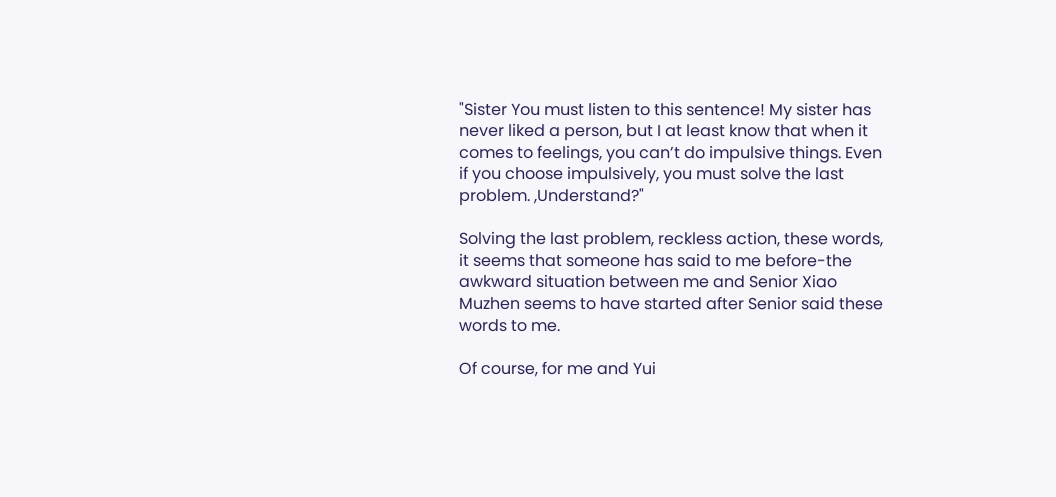"Sister You must listen to this sentence! My sister has never liked a person, but I at least know that when it comes to feelings, you can’t do impulsive things. Even if you choose impulsively, you must solve the last problem. ,Understand?"

Solving the last problem, reckless action, these words, it seems that someone has said to me before-the awkward situation between me and Senior Xiao Muzhen seems to have started after Senior said these words to me.

Of course, for me and Yui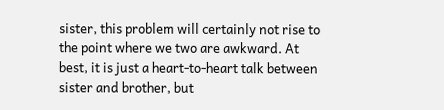sister, this problem will certainly not rise to the point where we two are awkward. At best, it is just a heart-to-heart talk between sister and brother, but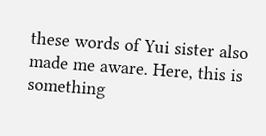these words of Yui sister also made me aware. Here, this is something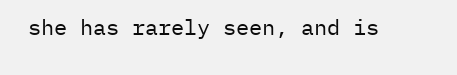she has rarely seen, and is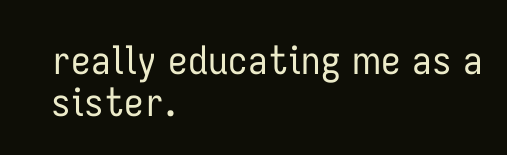really educating me as a sister.